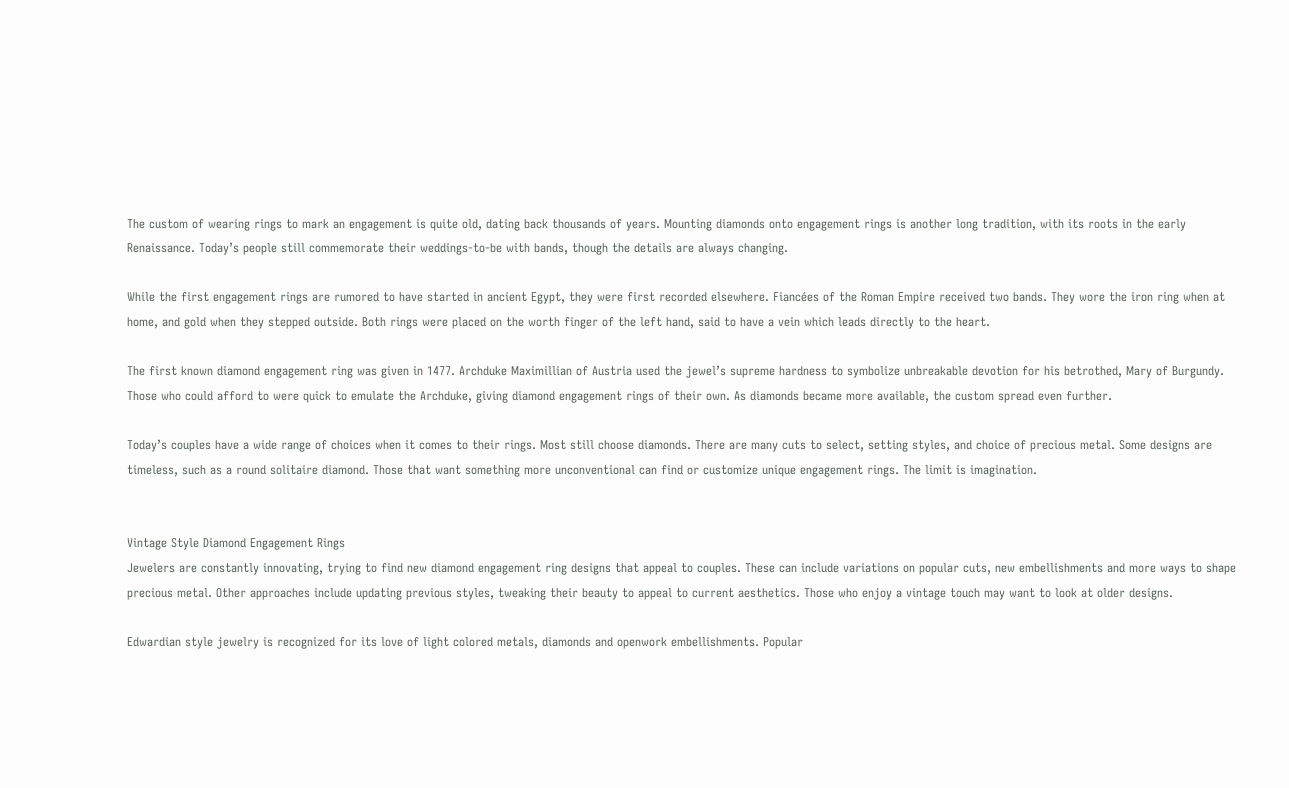The custom of wearing rings to mark an engagement is quite old, dating back thousands of years. Mounting diamonds onto engagement rings is another long tradition, with its roots in the early Renaissance. Today’s people still commemorate their weddings-to-be with bands, though the details are always changing.

While the first engagement rings are rumored to have started in ancient Egypt, they were first recorded elsewhere. Fiancées of the Roman Empire received two bands. They wore the iron ring when at home, and gold when they stepped outside. Both rings were placed on the worth finger of the left hand, said to have a vein which leads directly to the heart.

The first known diamond engagement ring was given in 1477. Archduke Maximillian of Austria used the jewel’s supreme hardness to symbolize unbreakable devotion for his betrothed, Mary of Burgundy. Those who could afford to were quick to emulate the Archduke, giving diamond engagement rings of their own. As diamonds became more available, the custom spread even further.

Today’s couples have a wide range of choices when it comes to their rings. Most still choose diamonds. There are many cuts to select, setting styles, and choice of precious metal. Some designs are timeless, such as a round solitaire diamond. Those that want something more unconventional can find or customize unique engagement rings. The limit is imagination.


Vintage Style Diamond Engagement Rings
Jewelers are constantly innovating, trying to find new diamond engagement ring designs that appeal to couples. These can include variations on popular cuts, new embellishments and more ways to shape precious metal. Other approaches include updating previous styles, tweaking their beauty to appeal to current aesthetics. Those who enjoy a vintage touch may want to look at older designs.

Edwardian style jewelry is recognized for its love of light colored metals, diamonds and openwork embellishments. Popular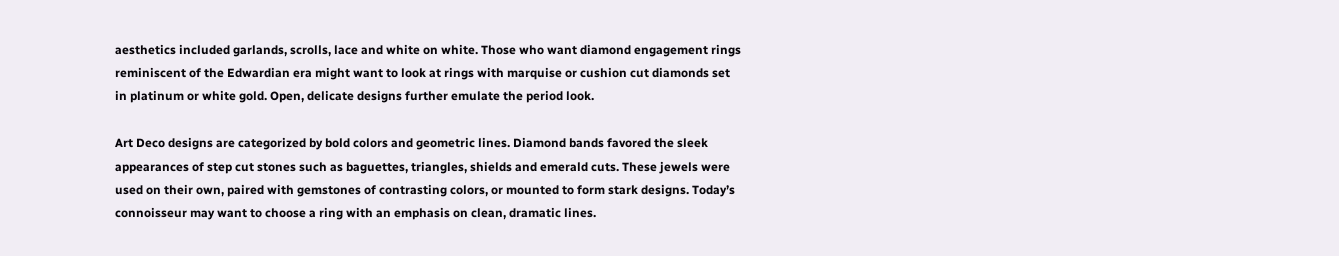aesthetics included garlands, scrolls, lace and white on white. Those who want diamond engagement rings reminiscent of the Edwardian era might want to look at rings with marquise or cushion cut diamonds set in platinum or white gold. Open, delicate designs further emulate the period look.

Art Deco designs are categorized by bold colors and geometric lines. Diamond bands favored the sleek appearances of step cut stones such as baguettes, triangles, shields and emerald cuts. These jewels were used on their own, paired with gemstones of contrasting colors, or mounted to form stark designs. Today’s connoisseur may want to choose a ring with an emphasis on clean, dramatic lines.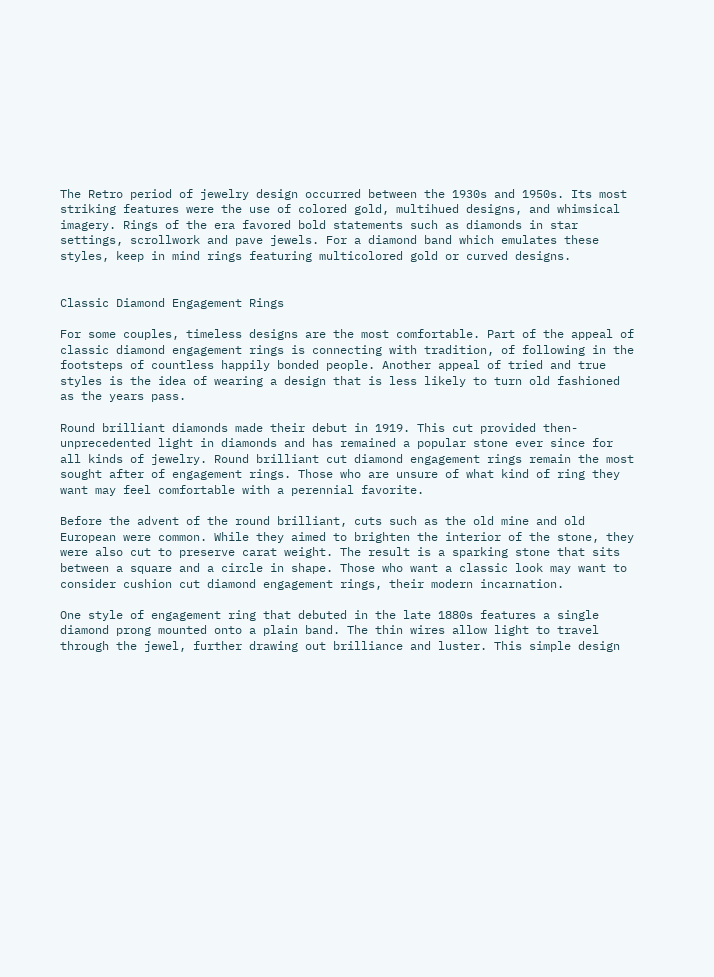The Retro period of jewelry design occurred between the 1930s and 1950s. Its most striking features were the use of colored gold, multihued designs, and whimsical imagery. Rings of the era favored bold statements such as diamonds in star settings, scrollwork and pave jewels. For a diamond band which emulates these styles, keep in mind rings featuring multicolored gold or curved designs.


Classic Diamond Engagement Rings

For some couples, timeless designs are the most comfortable. Part of the appeal of classic diamond engagement rings is connecting with tradition, of following in the footsteps of countless happily bonded people. Another appeal of tried and true styles is the idea of wearing a design that is less likely to turn old fashioned as the years pass.

Round brilliant diamonds made their debut in 1919. This cut provided then-unprecedented light in diamonds and has remained a popular stone ever since for all kinds of jewelry. Round brilliant cut diamond engagement rings remain the most sought after of engagement rings. Those who are unsure of what kind of ring they want may feel comfortable with a perennial favorite.

Before the advent of the round brilliant, cuts such as the old mine and old European were common. While they aimed to brighten the interior of the stone, they were also cut to preserve carat weight. The result is a sparking stone that sits between a square and a circle in shape. Those who want a classic look may want to consider cushion cut diamond engagement rings, their modern incarnation.

One style of engagement ring that debuted in the late 1880s features a single diamond prong mounted onto a plain band. The thin wires allow light to travel through the jewel, further drawing out brilliance and luster. This simple design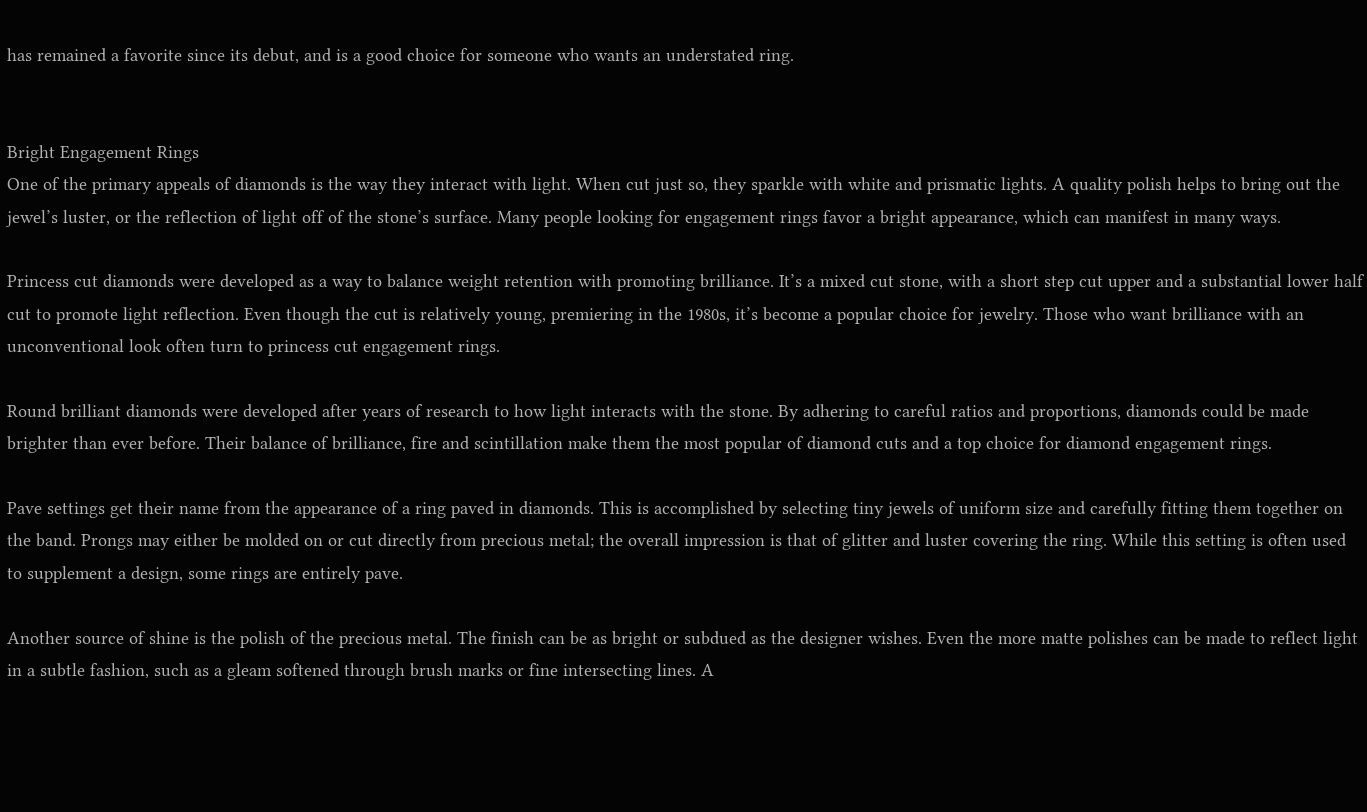has remained a favorite since its debut, and is a good choice for someone who wants an understated ring.


Bright Engagement Rings
One of the primary appeals of diamonds is the way they interact with light. When cut just so, they sparkle with white and prismatic lights. A quality polish helps to bring out the jewel’s luster, or the reflection of light off of the stone’s surface. Many people looking for engagement rings favor a bright appearance, which can manifest in many ways.

Princess cut diamonds were developed as a way to balance weight retention with promoting brilliance. It’s a mixed cut stone, with a short step cut upper and a substantial lower half cut to promote light reflection. Even though the cut is relatively young, premiering in the 1980s, it’s become a popular choice for jewelry. Those who want brilliance with an unconventional look often turn to princess cut engagement rings.

Round brilliant diamonds were developed after years of research to how light interacts with the stone. By adhering to careful ratios and proportions, diamonds could be made brighter than ever before. Their balance of brilliance, fire and scintillation make them the most popular of diamond cuts and a top choice for diamond engagement rings.

Pave settings get their name from the appearance of a ring paved in diamonds. This is accomplished by selecting tiny jewels of uniform size and carefully fitting them together on the band. Prongs may either be molded on or cut directly from precious metal; the overall impression is that of glitter and luster covering the ring. While this setting is often used to supplement a design, some rings are entirely pave.

Another source of shine is the polish of the precious metal. The finish can be as bright or subdued as the designer wishes. Even the more matte polishes can be made to reflect light in a subtle fashion, such as a gleam softened through brush marks or fine intersecting lines. A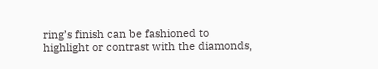ring’s finish can be fashioned to highlight or contrast with the diamonds,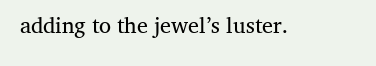adding to the jewel’s luster.